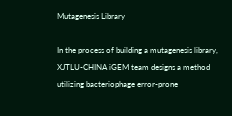Mutagenesis Library

In the process of building a mutagenesis library, XJTLU-CHINA iGEM team designs a method utilizing bacteriophage error-prone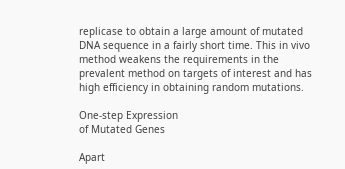replicase to obtain a large amount of mutated DNA sequence in a fairly short time. This in vivo method weakens the requirements in the prevalent method on targets of interest and has high efficiency in obtaining random mutations.

One-step Expression
of Mutated Genes

Apart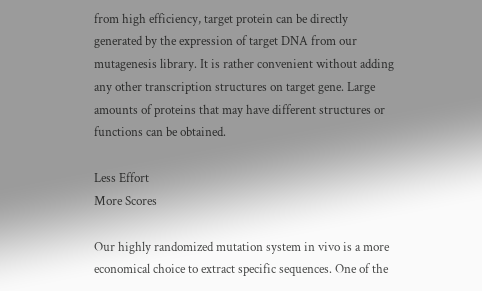from high efficiency, target protein can be directly generated by the expression of target DNA from our mutagenesis library. It is rather convenient without adding any other transcription structures on target gene. Large amounts of proteins that may have different structures or functions can be obtained.

Less Effort
More Scores

Our highly randomized mutation system in vivo is a more economical choice to extract specific sequences. One of the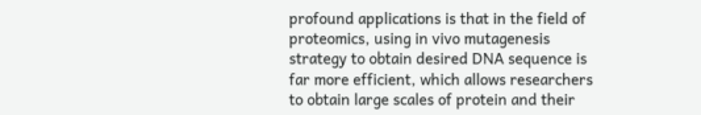profound applications is that in the field of proteomics, using in vivo mutagenesis strategy to obtain desired DNA sequence is far more efficient, which allows researchers to obtain large scales of protein and their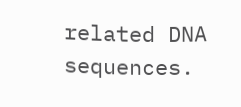related DNA sequences.